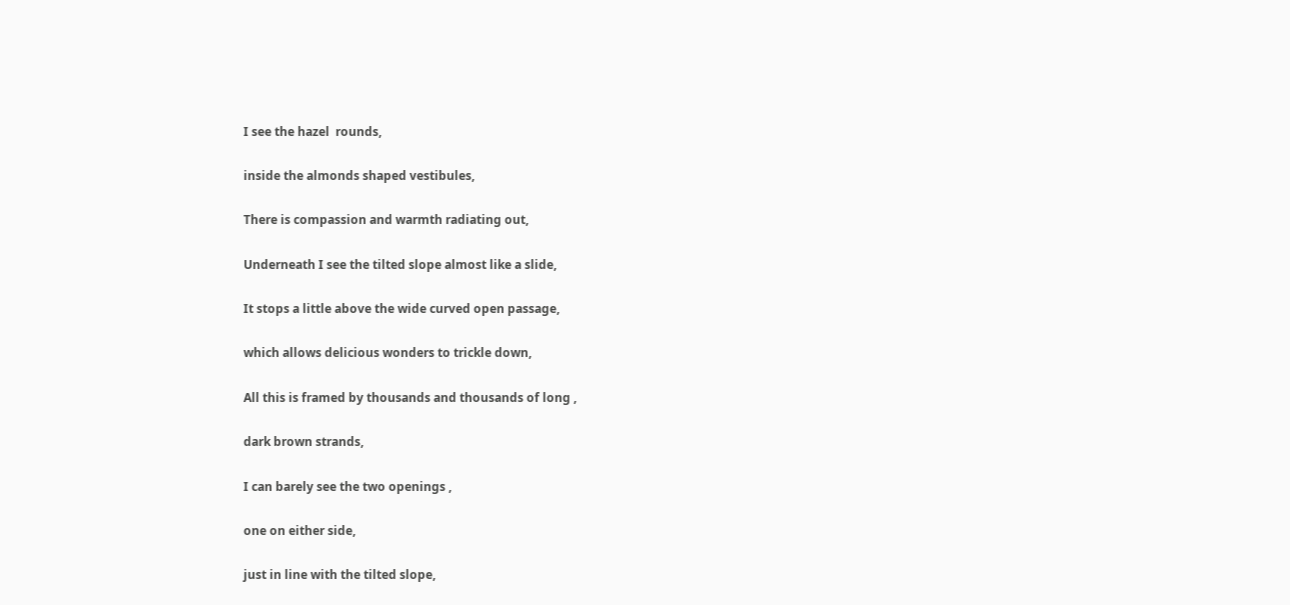I see the hazel  rounds,

inside the almonds shaped vestibules,

There is compassion and warmth radiating out,

Underneath I see the tilted slope almost like a slide,

It stops a little above the wide curved open passage,

which allows delicious wonders to trickle down,

All this is framed by thousands and thousands of long ,

dark brown strands,

I can barely see the two openings ,

one on either side,

just in line with the tilted slope,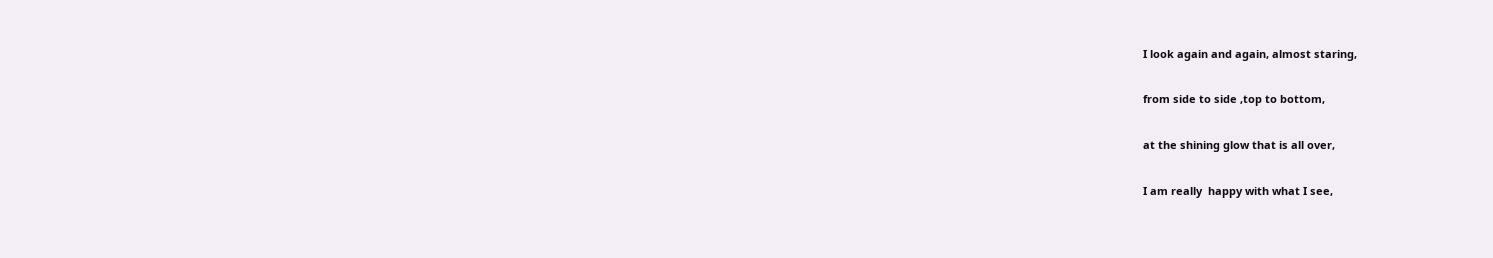I look again and again, almost staring,

from side to side ,top to bottom,

at the shining glow that is all over,

I am really  happy with what I see,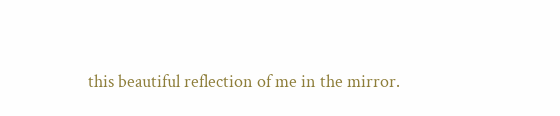this beautiful reflection of me in the mirror.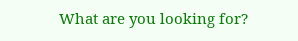What are you looking for?